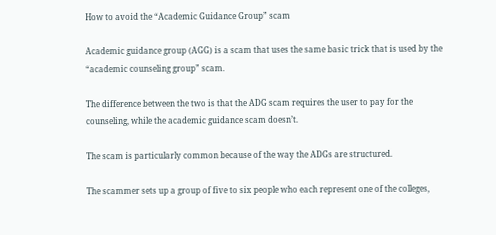How to avoid the “Academic Guidance Group” scam

Academic guidance group (AGG) is a scam that uses the same basic trick that is used by the “academic counseling group” scam.

The difference between the two is that the ADG scam requires the user to pay for the counseling, while the academic guidance scam doesn’t.

The scam is particularly common because of the way the ADGs are structured.

The scammer sets up a group of five to six people who each represent one of the colleges,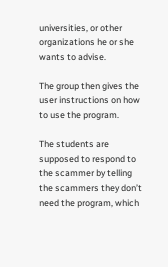universities, or other organizations he or she wants to advise.

The group then gives the user instructions on how to use the program.

The students are supposed to respond to the scammer by telling the scammers they don’t need the program, which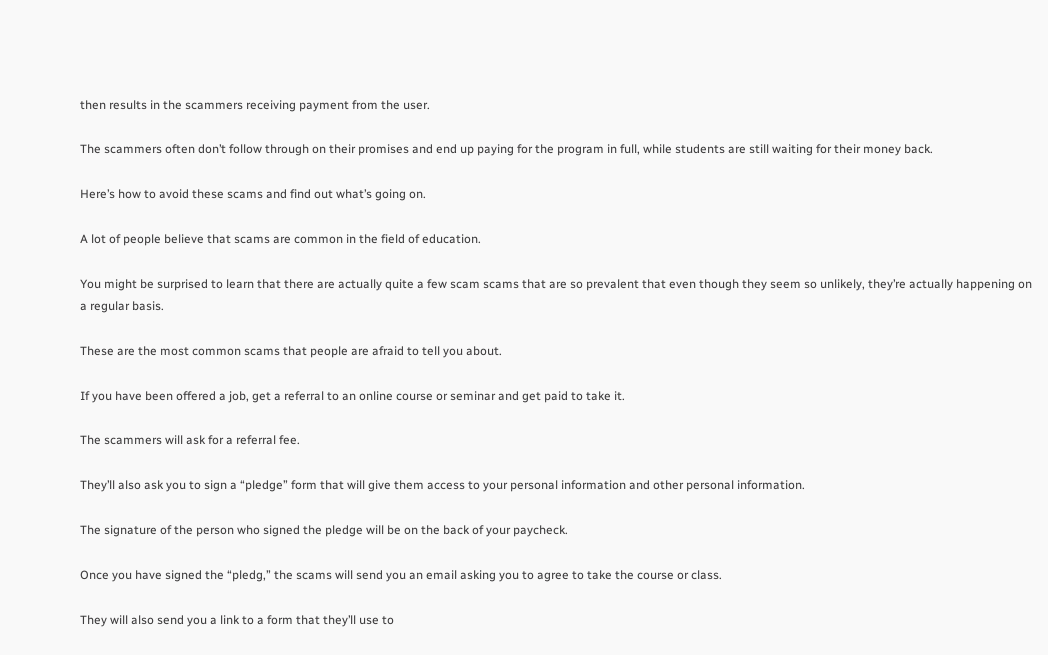then results in the scammers receiving payment from the user.

The scammers often don’t follow through on their promises and end up paying for the program in full, while students are still waiting for their money back.

Here’s how to avoid these scams and find out what’s going on.

A lot of people believe that scams are common in the field of education.

You might be surprised to learn that there are actually quite a few scam scams that are so prevalent that even though they seem so unlikely, they’re actually happening on a regular basis.

These are the most common scams that people are afraid to tell you about.

If you have been offered a job, get a referral to an online course or seminar and get paid to take it.

The scammers will ask for a referral fee.

They’ll also ask you to sign a “pledge” form that will give them access to your personal information and other personal information.

The signature of the person who signed the pledge will be on the back of your paycheck.

Once you have signed the “pledg,” the scams will send you an email asking you to agree to take the course or class.

They will also send you a link to a form that they’ll use to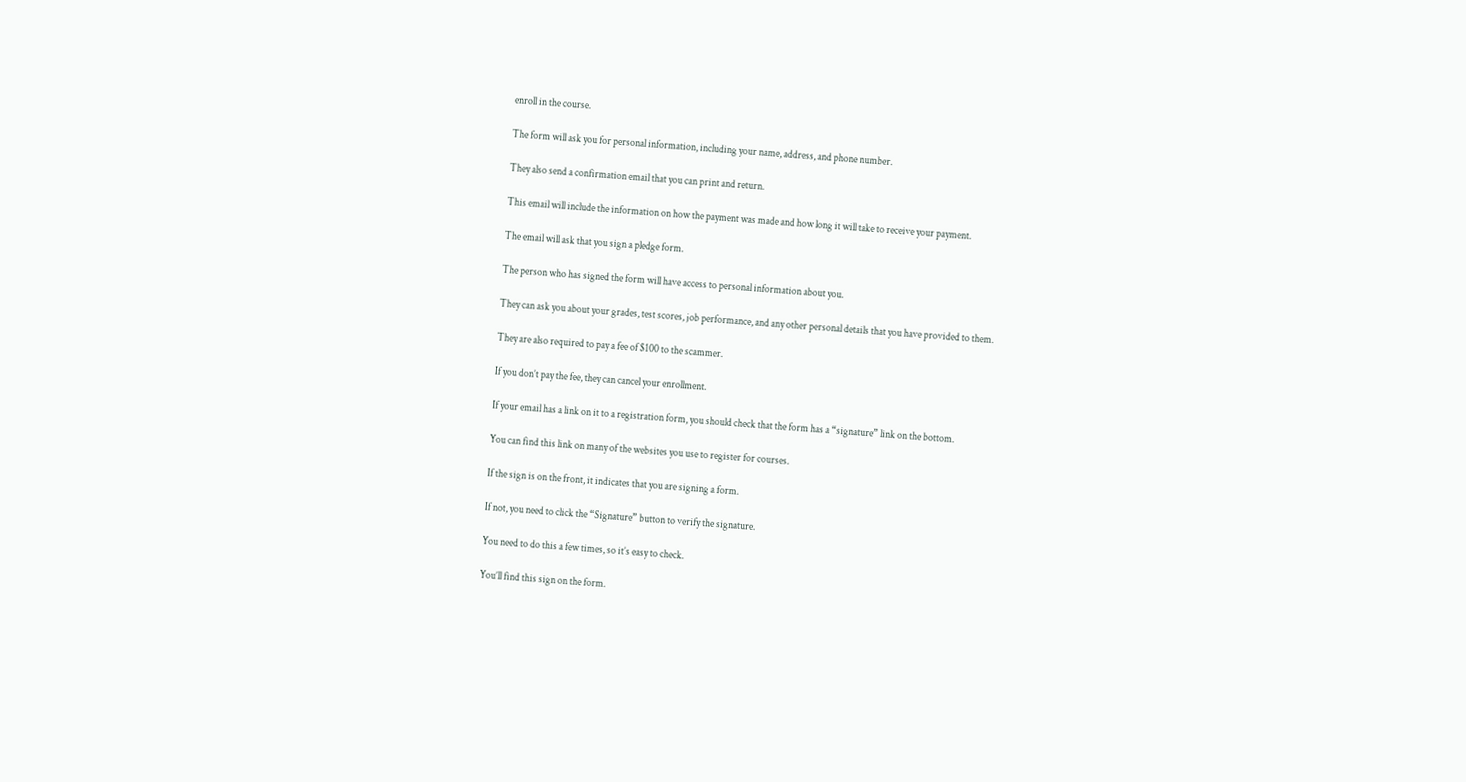enroll in the course.

The form will ask you for personal information, including your name, address, and phone number.

They also send a confirmation email that you can print and return.

This email will include the information on how the payment was made and how long it will take to receive your payment.

The email will ask that you sign a pledge form.

The person who has signed the form will have access to personal information about you.

They can ask you about your grades, test scores, job performance, and any other personal details that you have provided to them.

They are also required to pay a fee of $100 to the scammer.

If you don’t pay the fee, they can cancel your enrollment.

If your email has a link on it to a registration form, you should check that the form has a “signature” link on the bottom.

You can find this link on many of the websites you use to register for courses.

If the sign is on the front, it indicates that you are signing a form.

If not, you need to click the “Signature” button to verify the signature.

You need to do this a few times, so it’s easy to check.

You’ll find this sign on the form.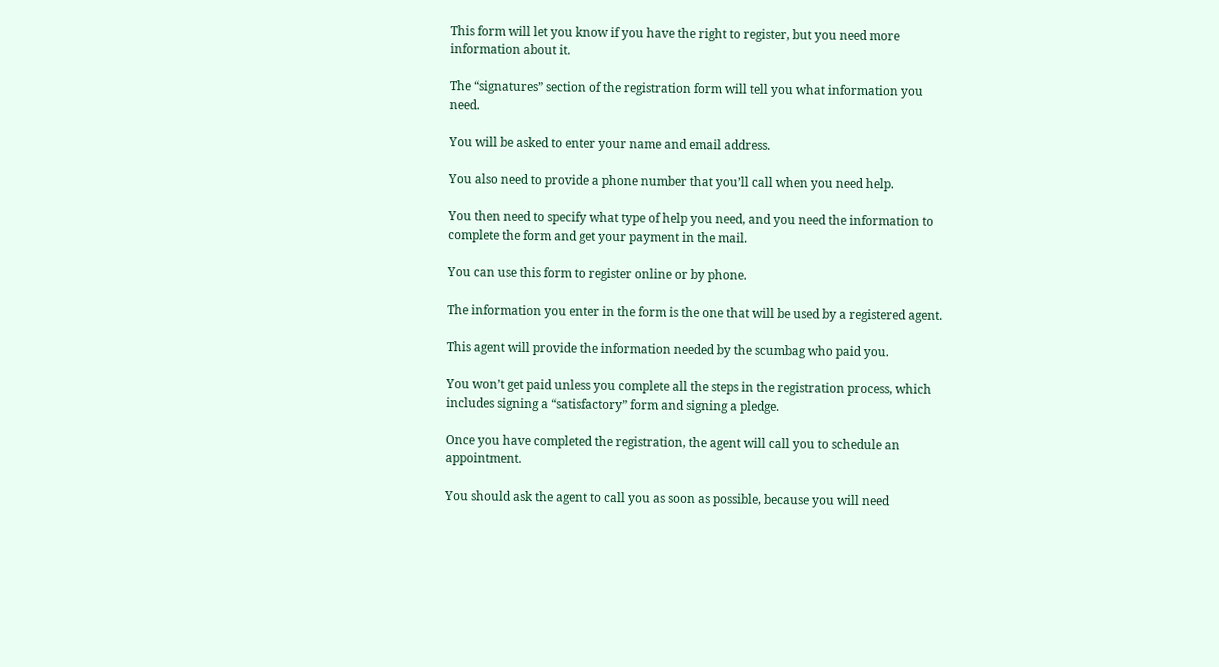This form will let you know if you have the right to register, but you need more information about it.

The “signatures” section of the registration form will tell you what information you need.

You will be asked to enter your name and email address.

You also need to provide a phone number that you’ll call when you need help.

You then need to specify what type of help you need, and you need the information to complete the form and get your payment in the mail.

You can use this form to register online or by phone.

The information you enter in the form is the one that will be used by a registered agent.

This agent will provide the information needed by the scumbag who paid you.

You won’t get paid unless you complete all the steps in the registration process, which includes signing a “satisfactory” form and signing a pledge.

Once you have completed the registration, the agent will call you to schedule an appointment.

You should ask the agent to call you as soon as possible, because you will need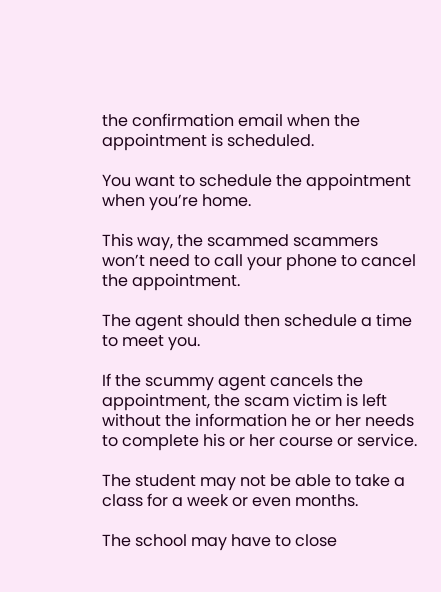the confirmation email when the appointment is scheduled.

You want to schedule the appointment when you’re home.

This way, the scammed scammers won’t need to call your phone to cancel the appointment.

The agent should then schedule a time to meet you.

If the scummy agent cancels the appointment, the scam victim is left without the information he or her needs to complete his or her course or service.

The student may not be able to take a class for a week or even months.

The school may have to close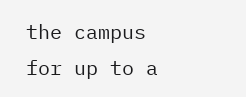the campus for up to a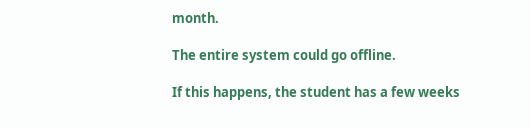month.

The entire system could go offline.

If this happens, the student has a few weeks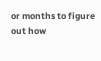or months to figure out how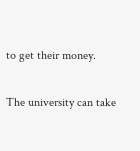to get their money.

The university can take